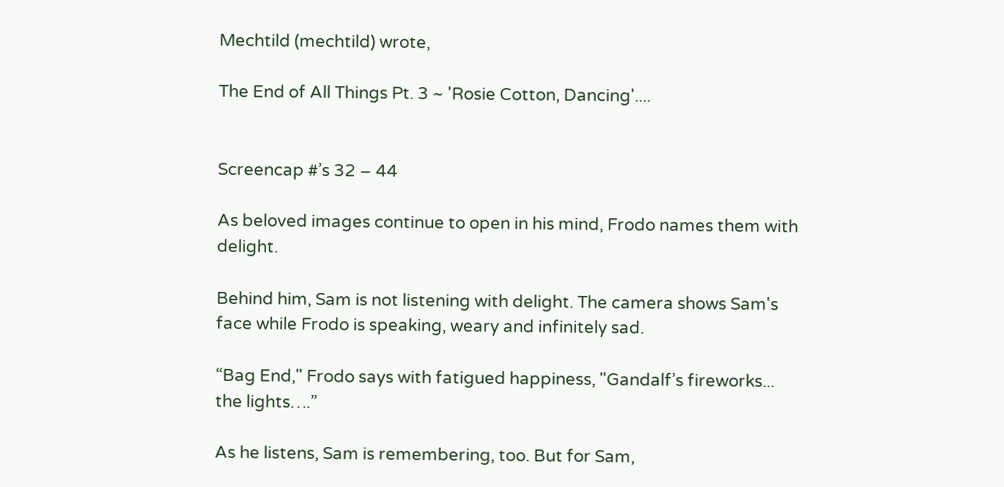Mechtild (mechtild) wrote,

The End of All Things Pt. 3 ~ 'Rosie Cotton, Dancing'....


Screencap #’s 32 – 44

As beloved images continue to open in his mind, Frodo names them with delight.

Behind him, Sam is not listening with delight. The camera shows Sam's face while Frodo is speaking, weary and infinitely sad.

“Bag End," Frodo says with fatigued happiness, "Gandalf’s fireworks... the lights….”

As he listens, Sam is remembering, too. But for Sam,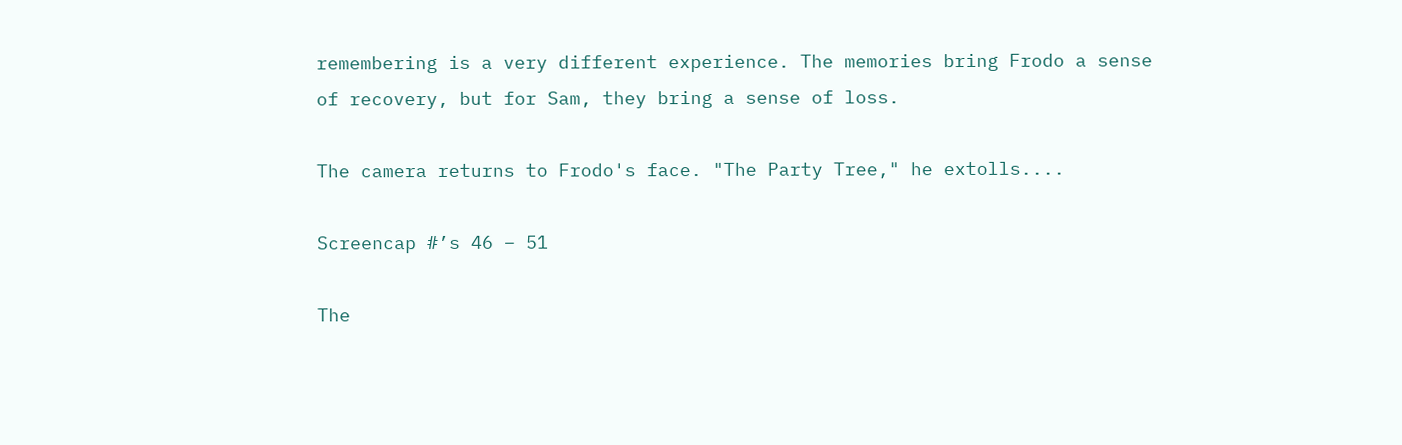remembering is a very different experience. The memories bring Frodo a sense of recovery, but for Sam, they bring a sense of loss.

The camera returns to Frodo's face. "The Party Tree," he extolls....

Screencap #’s 46 – 51

The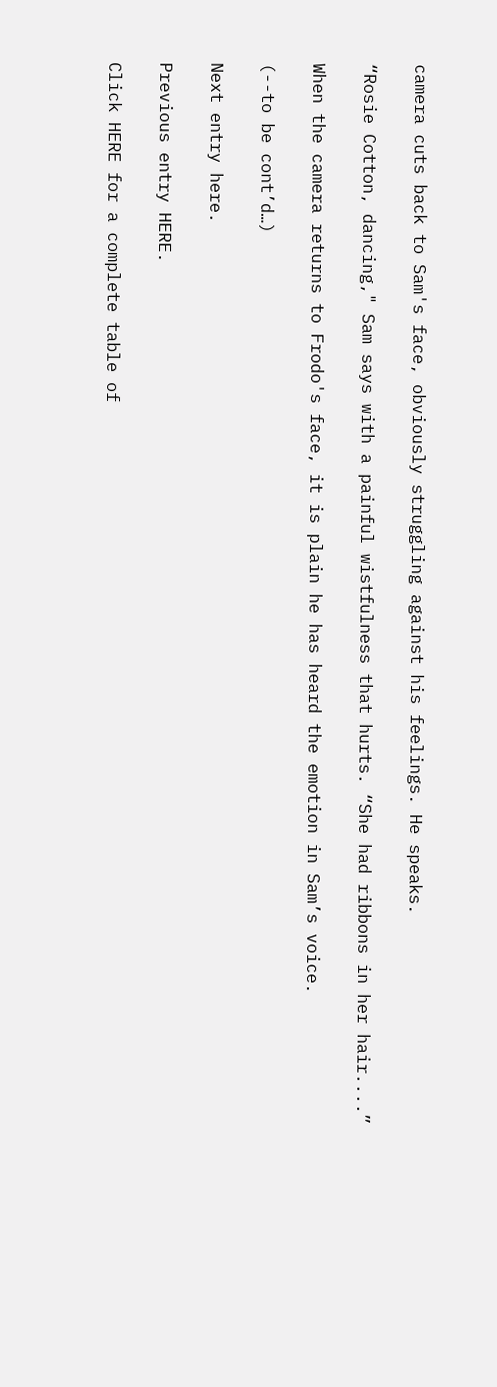camera cuts back to Sam's face, obviously struggling against his feelings. He speaks.

“Rosie Cotton, dancing," Sam says with a painful wistfulness that hurts. “She had ribbons in her hair....”

When the camera returns to Frodo's face, it is plain he has heard the emotion in Sam’s voice.

(--to be cont’d…)

Next entry here.

Previous entry HERE.

Click HERE for a complete table of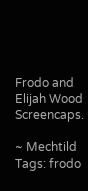Frodo and Elijah Wood Screencaps.

~ Mechtild
Tags: frodo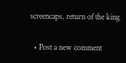screencaps, return of the king

  • Post a new comment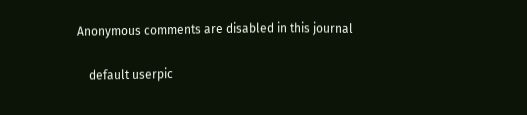Anonymous comments are disabled in this journal

    default userpic